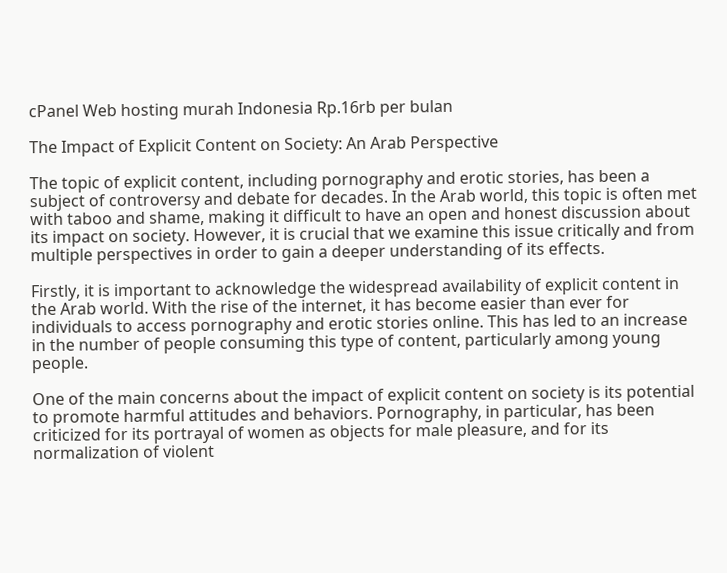cPanel Web hosting murah Indonesia Rp.16rb per bulan

The Impact of Explicit Content on Society: An Arab Perspective

The topic of explicit content, including pornography and erotic stories, has been a subject of controversy and debate for decades. In the Arab world, this topic is often met with taboo and shame, making it difficult to have an open and honest discussion about its impact on society. However, it is crucial that we examine this issue critically and from multiple perspectives in order to gain a deeper understanding of its effects.

Firstly, it is important to acknowledge the widespread availability of explicit content in the Arab world. With the rise of the internet, it has become easier than ever for individuals to access pornography and erotic stories online. This has led to an increase in the number of people consuming this type of content, particularly among young people.

One of the main concerns about the impact of explicit content on society is its potential to promote harmful attitudes and behaviors. Pornography, in particular, has been criticized for its portrayal of women as objects for male pleasure, and for its normalization of violent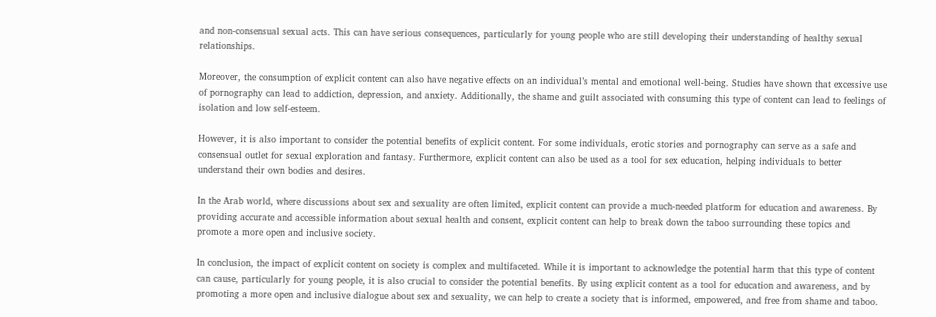and non-consensual sexual acts. This can have serious consequences, particularly for young people who are still developing their understanding of healthy sexual relationships.

Moreover, the consumption of explicit content can also have negative effects on an individual’s mental and emotional well-being. Studies have shown that excessive use of pornography can lead to addiction, depression, and anxiety. Additionally, the shame and guilt associated with consuming this type of content can lead to feelings of isolation and low self-esteem.

However, it is also important to consider the potential benefits of explicit content. For some individuals, erotic stories and pornography can serve as a safe and consensual outlet for sexual exploration and fantasy. Furthermore, explicit content can also be used as a tool for sex education, helping individuals to better understand their own bodies and desires.

In the Arab world, where discussions about sex and sexuality are often limited, explicit content can provide a much-needed platform for education and awareness. By providing accurate and accessible information about sexual health and consent, explicit content can help to break down the taboo surrounding these topics and promote a more open and inclusive society.

In conclusion, the impact of explicit content on society is complex and multifaceted. While it is important to acknowledge the potential harm that this type of content can cause, particularly for young people, it is also crucial to consider the potential benefits. By using explicit content as a tool for education and awareness, and by promoting a more open and inclusive dialogue about sex and sexuality, we can help to create a society that is informed, empowered, and free from shame and taboo.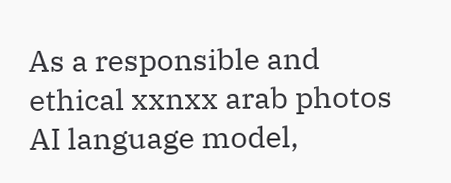As a responsible and ethical xxnxx arab photos AI language model,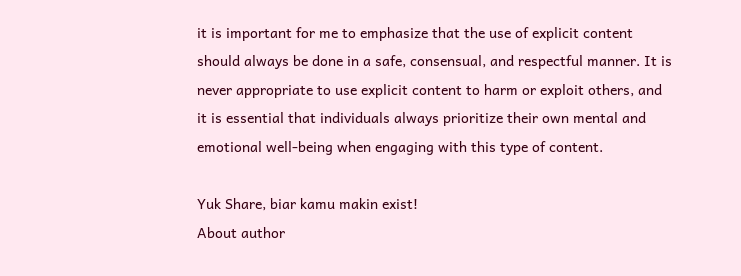it is important for me to emphasize that the use of explicit content should always be done in a safe, consensual, and respectful manner. It is never appropriate to use explicit content to harm or exploit others, and it is essential that individuals always prioritize their own mental and emotional well-being when engaging with this type of content.

Yuk Share, biar kamu makin exist!
About author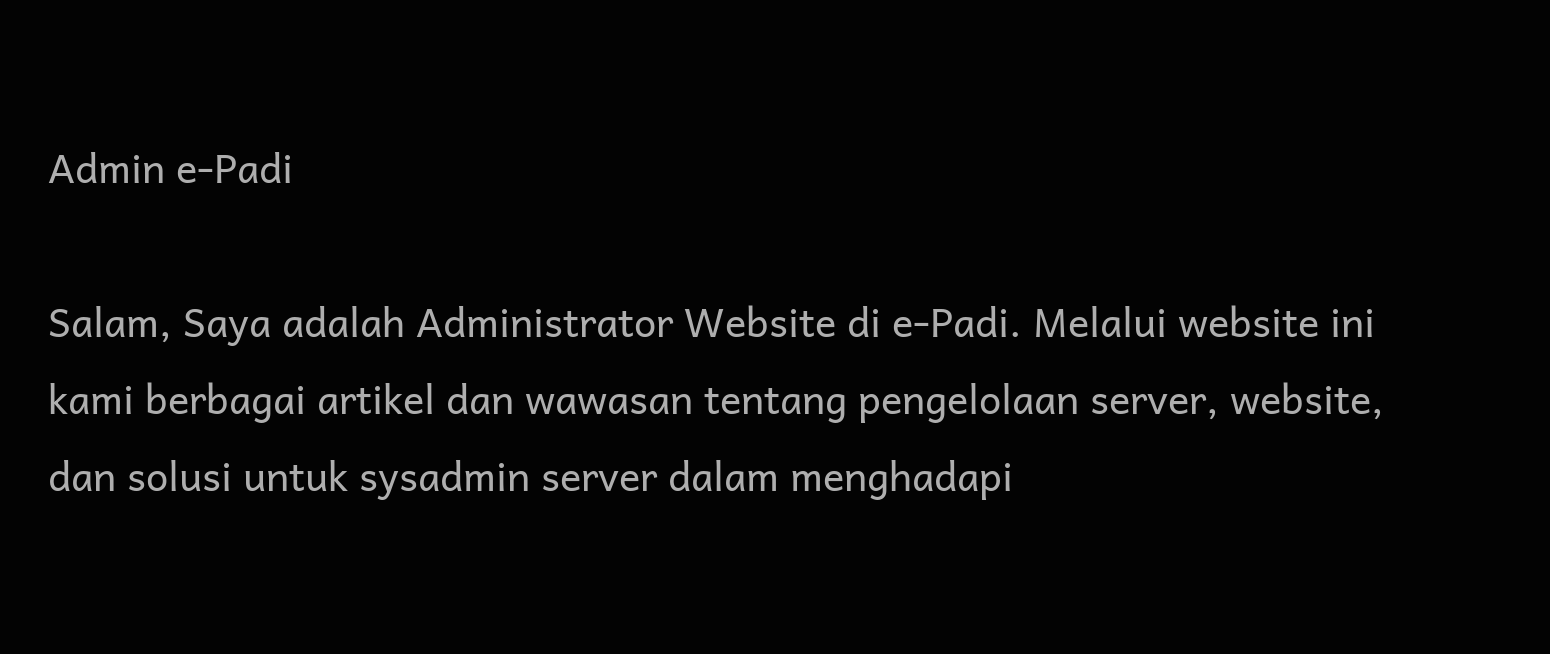Admin e-Padi

Salam, Saya adalah Administrator Website di e-Padi. Melalui website ini kami berbagai artikel dan wawasan tentang pengelolaan server, website, dan solusi untuk sysadmin server dalam menghadapi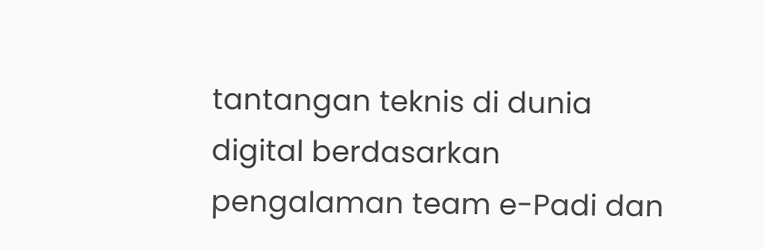tantangan teknis di dunia digital berdasarkan pengalaman team e-Padi dan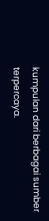kumpulan dari berbagai sumber terpercaya.